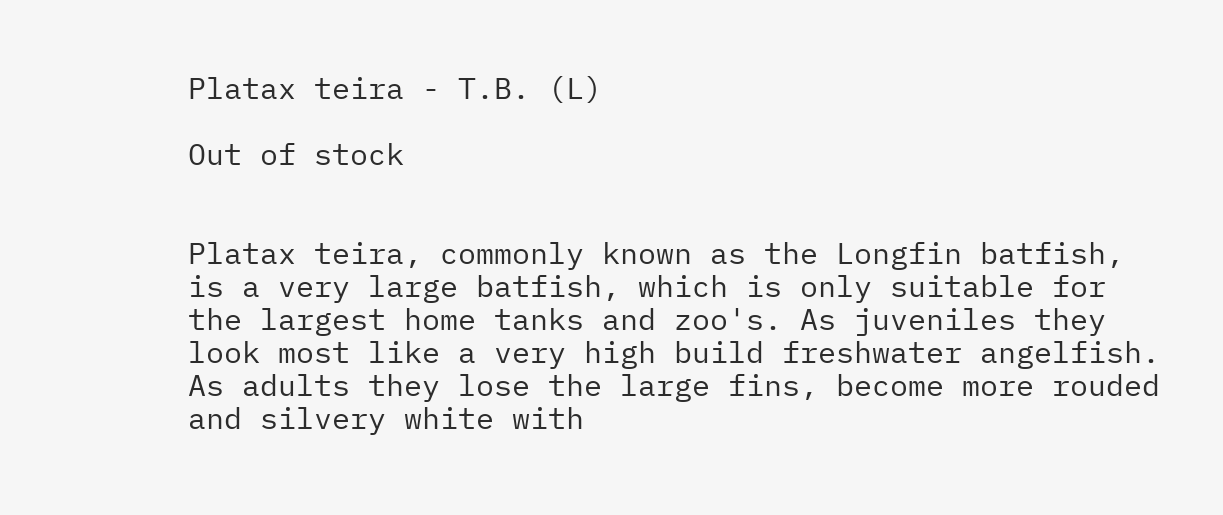Platax teira - T.B. (L)

Out of stock


Platax teira, commonly known as the Longfin batfish, is a very large batfish, which is only suitable for the largest home tanks and zoo's. As juveniles they look most like a very high build freshwater angelfish. As adults they lose the large fins, become more rouded and silvery white with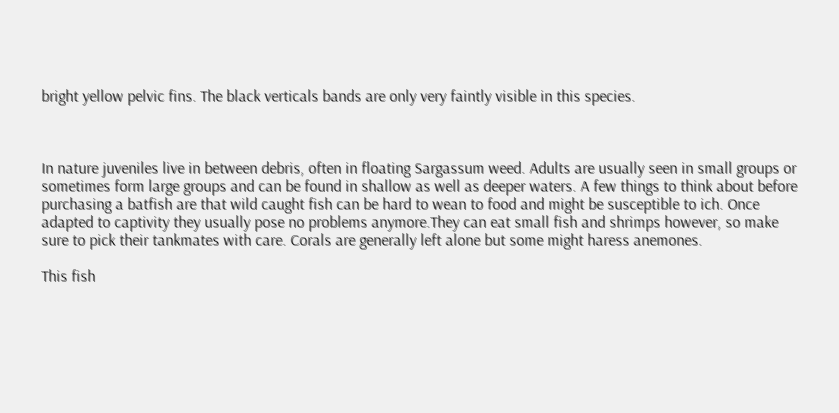bright yellow pelvic fins. The black verticals bands are only very faintly visible in this species.



In nature juveniles live in between debris, often in floating Sargassum weed. Adults are usually seen in small groups or sometimes form large groups and can be found in shallow as well as deeper waters. A few things to think about before purchasing a batfish are that wild caught fish can be hard to wean to food and might be susceptible to ich. Once adapted to captivity they usually pose no problems anymore.They can eat small fish and shrimps however, so make sure to pick their tankmates with care. Corals are generally left alone but some might haress anemones.

This fish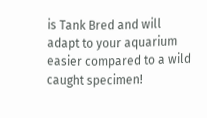is Tank Bred and will adapt to your aquarium easier compared to a wild caught specimen!